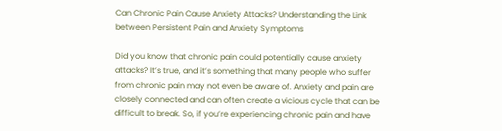Can Chronic Pain Cause Anxiety Attacks? Understanding the Link between Persistent Pain and Anxiety Symptoms

Did you know that chronic pain could potentially cause anxiety attacks? It’s true, and it’s something that many people who suffer from chronic pain may not even be aware of. Anxiety and pain are closely connected and can often create a vicious cycle that can be difficult to break. So, if you’re experiencing chronic pain and have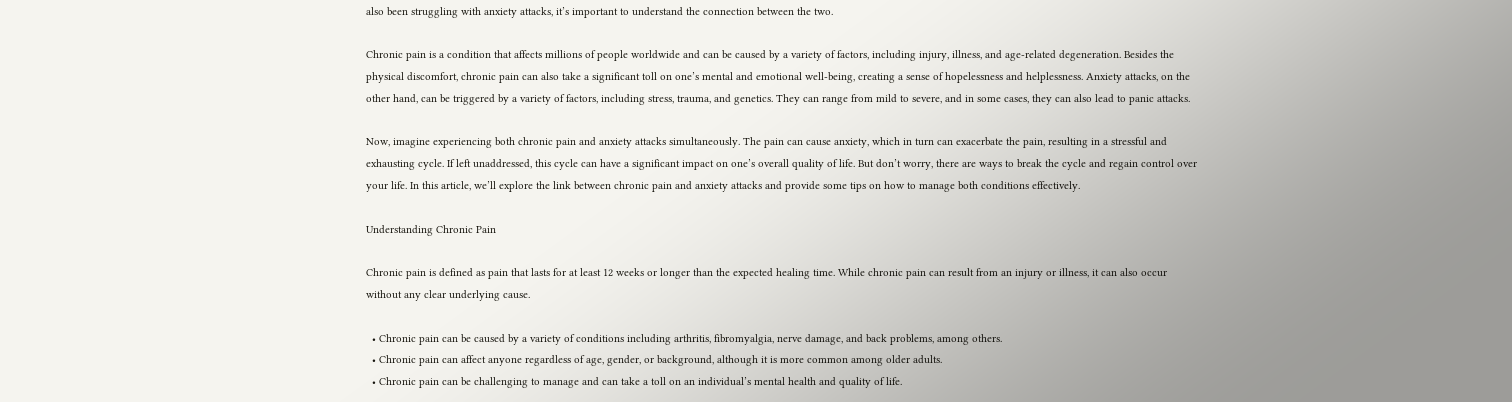also been struggling with anxiety attacks, it’s important to understand the connection between the two.

Chronic pain is a condition that affects millions of people worldwide and can be caused by a variety of factors, including injury, illness, and age-related degeneration. Besides the physical discomfort, chronic pain can also take a significant toll on one’s mental and emotional well-being, creating a sense of hopelessness and helplessness. Anxiety attacks, on the other hand, can be triggered by a variety of factors, including stress, trauma, and genetics. They can range from mild to severe, and in some cases, they can also lead to panic attacks.

Now, imagine experiencing both chronic pain and anxiety attacks simultaneously. The pain can cause anxiety, which in turn can exacerbate the pain, resulting in a stressful and exhausting cycle. If left unaddressed, this cycle can have a significant impact on one’s overall quality of life. But don’t worry, there are ways to break the cycle and regain control over your life. In this article, we’ll explore the link between chronic pain and anxiety attacks and provide some tips on how to manage both conditions effectively.

Understanding Chronic Pain

Chronic pain is defined as pain that lasts for at least 12 weeks or longer than the expected healing time. While chronic pain can result from an injury or illness, it can also occur without any clear underlying cause.

  • Chronic pain can be caused by a variety of conditions including arthritis, fibromyalgia, nerve damage, and back problems, among others.
  • Chronic pain can affect anyone regardless of age, gender, or background, although it is more common among older adults.
  • Chronic pain can be challenging to manage and can take a toll on an individual’s mental health and quality of life.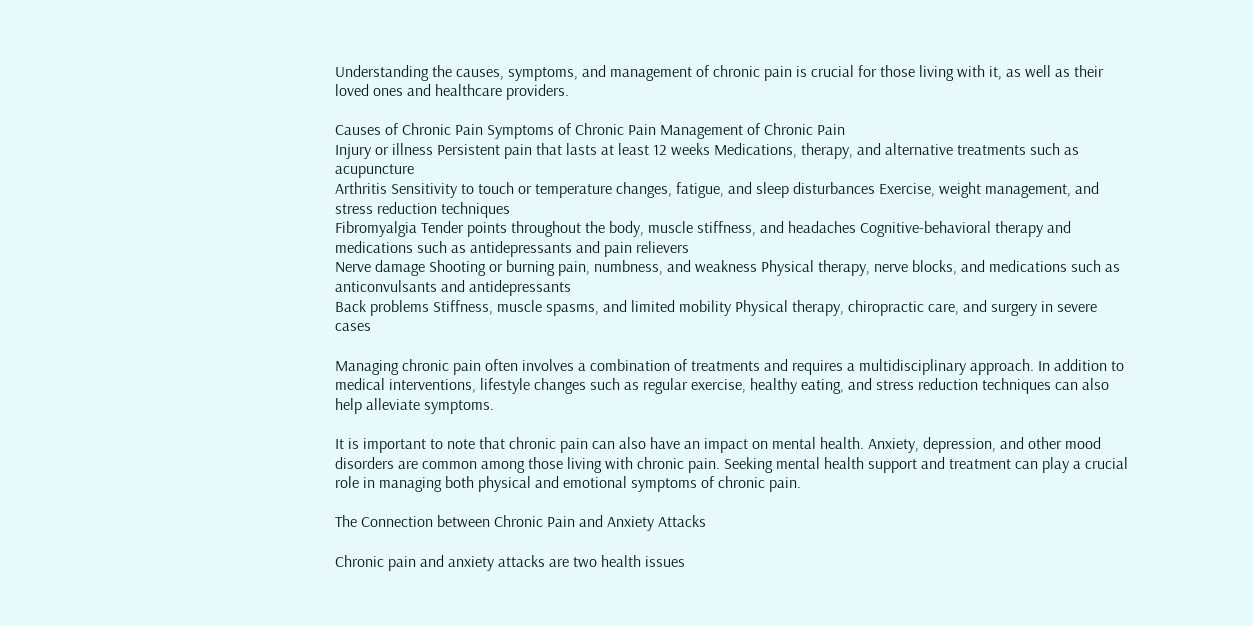Understanding the causes, symptoms, and management of chronic pain is crucial for those living with it, as well as their loved ones and healthcare providers.

Causes of Chronic Pain Symptoms of Chronic Pain Management of Chronic Pain
Injury or illness Persistent pain that lasts at least 12 weeks Medications, therapy, and alternative treatments such as acupuncture
Arthritis Sensitivity to touch or temperature changes, fatigue, and sleep disturbances Exercise, weight management, and stress reduction techniques
Fibromyalgia Tender points throughout the body, muscle stiffness, and headaches Cognitive-behavioral therapy and medications such as antidepressants and pain relievers
Nerve damage Shooting or burning pain, numbness, and weakness Physical therapy, nerve blocks, and medications such as anticonvulsants and antidepressants
Back problems Stiffness, muscle spasms, and limited mobility Physical therapy, chiropractic care, and surgery in severe cases

Managing chronic pain often involves a combination of treatments and requires a multidisciplinary approach. In addition to medical interventions, lifestyle changes such as regular exercise, healthy eating, and stress reduction techniques can also help alleviate symptoms.

It is important to note that chronic pain can also have an impact on mental health. Anxiety, depression, and other mood disorders are common among those living with chronic pain. Seeking mental health support and treatment can play a crucial role in managing both physical and emotional symptoms of chronic pain.

The Connection between Chronic Pain and Anxiety Attacks

Chronic pain and anxiety attacks are two health issues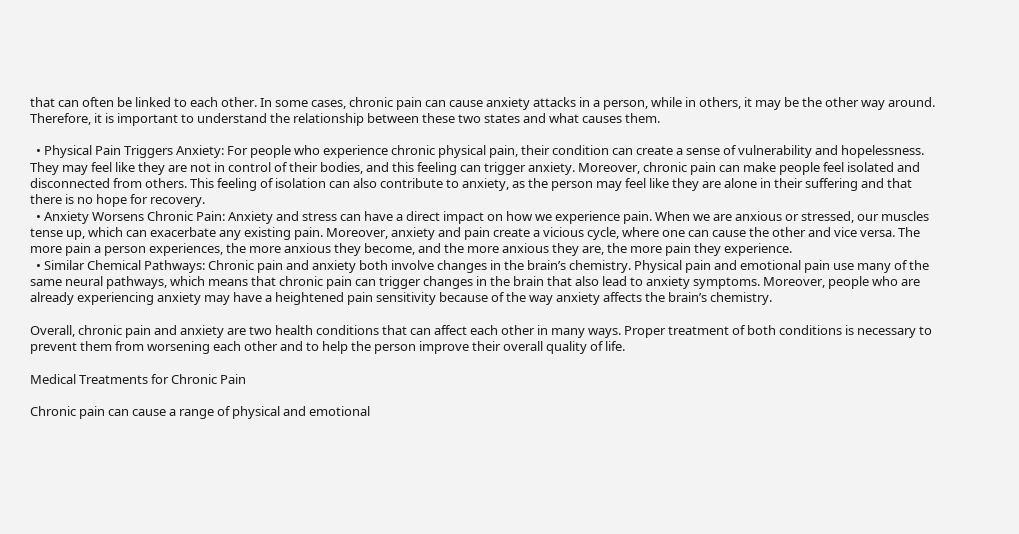that can often be linked to each other. In some cases, chronic pain can cause anxiety attacks in a person, while in others, it may be the other way around. Therefore, it is important to understand the relationship between these two states and what causes them.

  • Physical Pain Triggers Anxiety: For people who experience chronic physical pain, their condition can create a sense of vulnerability and hopelessness. They may feel like they are not in control of their bodies, and this feeling can trigger anxiety. Moreover, chronic pain can make people feel isolated and disconnected from others. This feeling of isolation can also contribute to anxiety, as the person may feel like they are alone in their suffering and that there is no hope for recovery.
  • Anxiety Worsens Chronic Pain: Anxiety and stress can have a direct impact on how we experience pain. When we are anxious or stressed, our muscles tense up, which can exacerbate any existing pain. Moreover, anxiety and pain create a vicious cycle, where one can cause the other and vice versa. The more pain a person experiences, the more anxious they become, and the more anxious they are, the more pain they experience.
  • Similar Chemical Pathways: Chronic pain and anxiety both involve changes in the brain’s chemistry. Physical pain and emotional pain use many of the same neural pathways, which means that chronic pain can trigger changes in the brain that also lead to anxiety symptoms. Moreover, people who are already experiencing anxiety may have a heightened pain sensitivity because of the way anxiety affects the brain’s chemistry.

Overall, chronic pain and anxiety are two health conditions that can affect each other in many ways. Proper treatment of both conditions is necessary to prevent them from worsening each other and to help the person improve their overall quality of life.

Medical Treatments for Chronic Pain

Chronic pain can cause a range of physical and emotional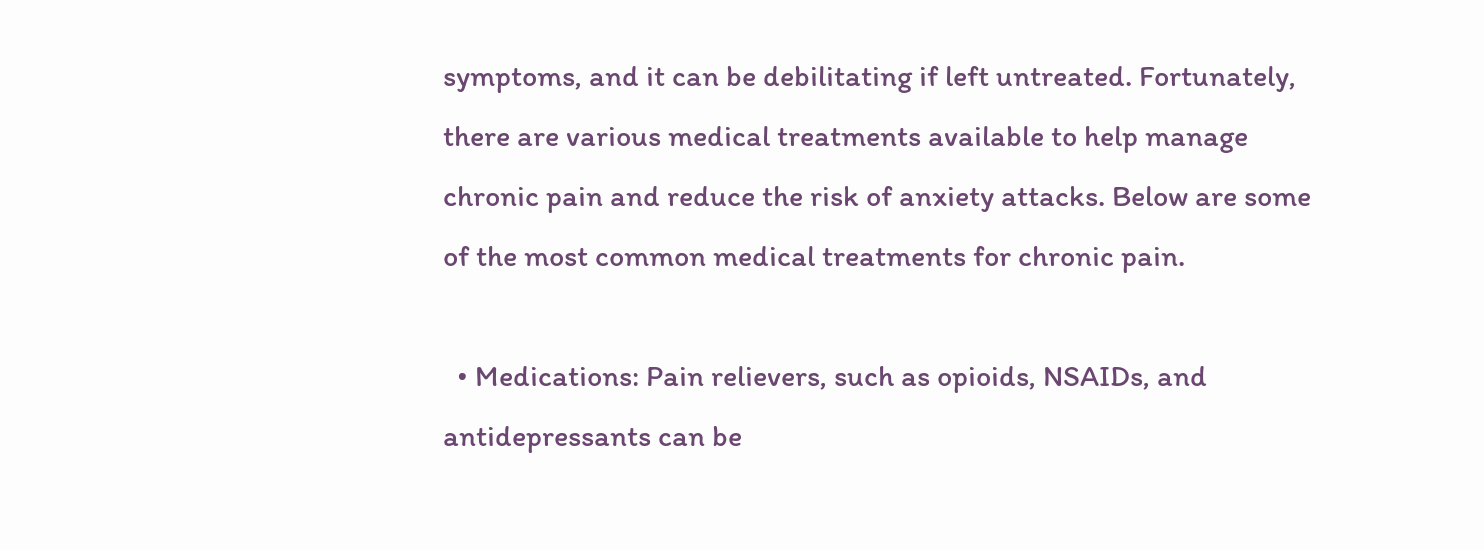symptoms, and it can be debilitating if left untreated. Fortunately, there are various medical treatments available to help manage chronic pain and reduce the risk of anxiety attacks. Below are some of the most common medical treatments for chronic pain.

  • Medications: Pain relievers, such as opioids, NSAIDs, and antidepressants can be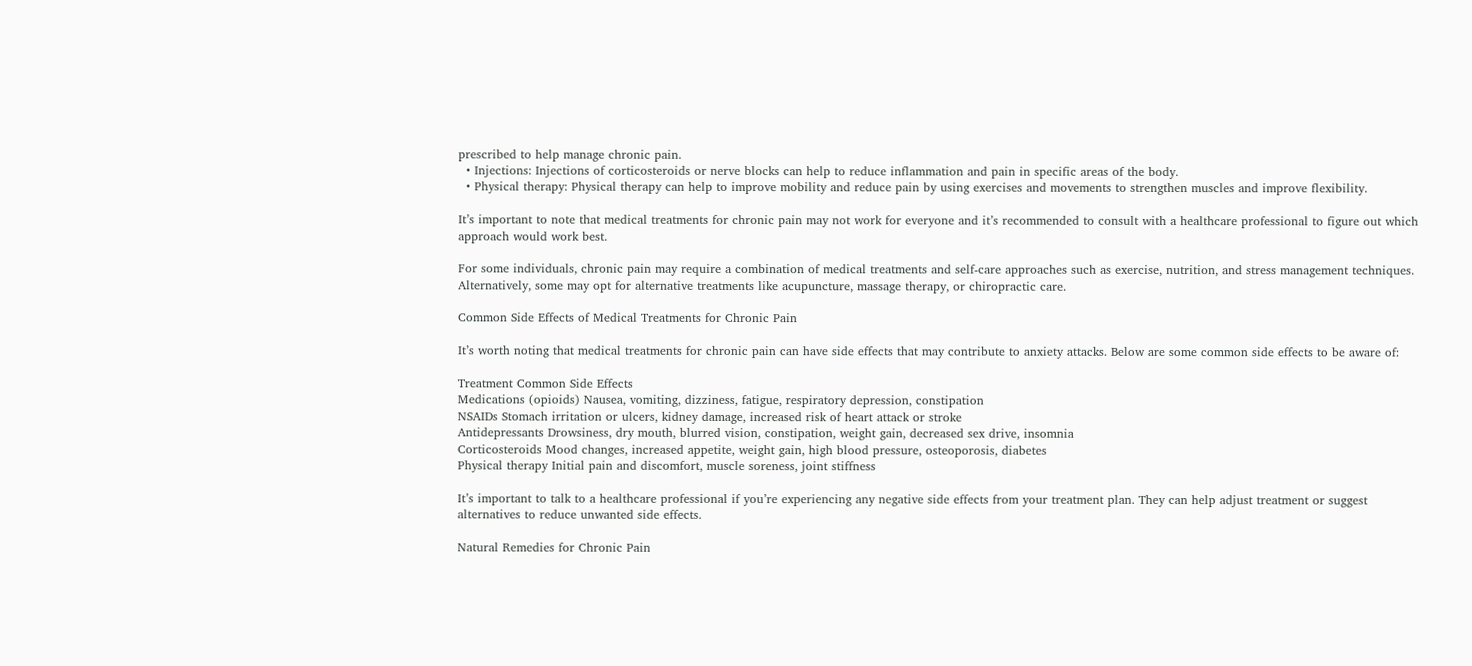prescribed to help manage chronic pain.
  • Injections: Injections of corticosteroids or nerve blocks can help to reduce inflammation and pain in specific areas of the body.
  • Physical therapy: Physical therapy can help to improve mobility and reduce pain by using exercises and movements to strengthen muscles and improve flexibility.

It’s important to note that medical treatments for chronic pain may not work for everyone and it’s recommended to consult with a healthcare professional to figure out which approach would work best.

For some individuals, chronic pain may require a combination of medical treatments and self-care approaches such as exercise, nutrition, and stress management techniques. Alternatively, some may opt for alternative treatments like acupuncture, massage therapy, or chiropractic care.

Common Side Effects of Medical Treatments for Chronic Pain

It’s worth noting that medical treatments for chronic pain can have side effects that may contribute to anxiety attacks. Below are some common side effects to be aware of:

Treatment Common Side Effects
Medications (opioids) Nausea, vomiting, dizziness, fatigue, respiratory depression, constipation
NSAIDs Stomach irritation or ulcers, kidney damage, increased risk of heart attack or stroke
Antidepressants Drowsiness, dry mouth, blurred vision, constipation, weight gain, decreased sex drive, insomnia
Corticosteroids Mood changes, increased appetite, weight gain, high blood pressure, osteoporosis, diabetes
Physical therapy Initial pain and discomfort, muscle soreness, joint stiffness

It’s important to talk to a healthcare professional if you’re experiencing any negative side effects from your treatment plan. They can help adjust treatment or suggest alternatives to reduce unwanted side effects.

Natural Remedies for Chronic Pain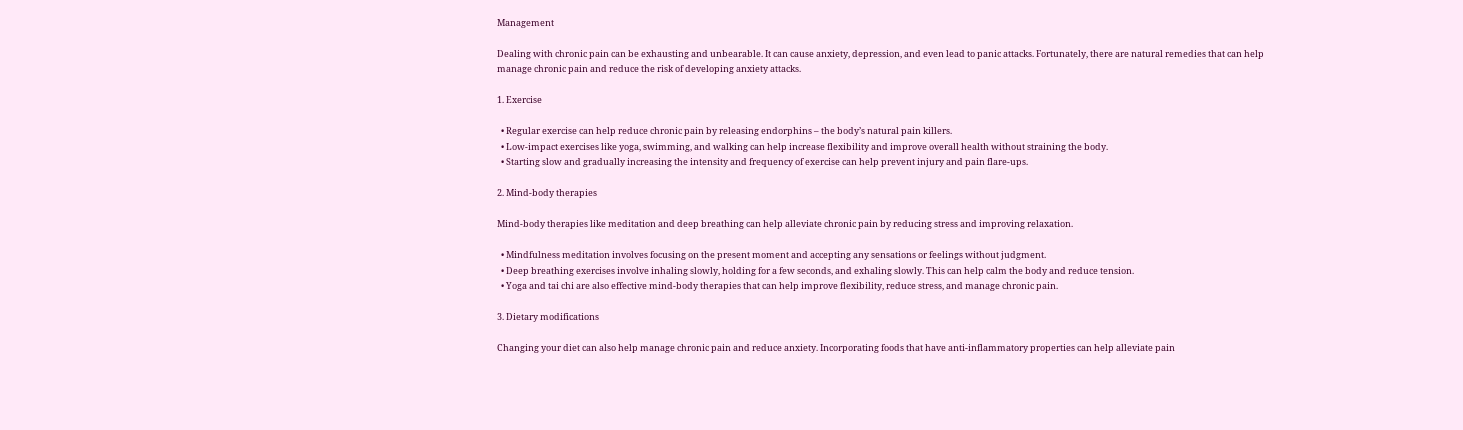Management

Dealing with chronic pain can be exhausting and unbearable. It can cause anxiety, depression, and even lead to panic attacks. Fortunately, there are natural remedies that can help manage chronic pain and reduce the risk of developing anxiety attacks.

1. Exercise

  • Regular exercise can help reduce chronic pain by releasing endorphins – the body’s natural pain killers.
  • Low-impact exercises like yoga, swimming, and walking can help increase flexibility and improve overall health without straining the body.
  • Starting slow and gradually increasing the intensity and frequency of exercise can help prevent injury and pain flare-ups.

2. Mind-body therapies

Mind-body therapies like meditation and deep breathing can help alleviate chronic pain by reducing stress and improving relaxation.

  • Mindfulness meditation involves focusing on the present moment and accepting any sensations or feelings without judgment.
  • Deep breathing exercises involve inhaling slowly, holding for a few seconds, and exhaling slowly. This can help calm the body and reduce tension.
  • Yoga and tai chi are also effective mind-body therapies that can help improve flexibility, reduce stress, and manage chronic pain.

3. Dietary modifications

Changing your diet can also help manage chronic pain and reduce anxiety. Incorporating foods that have anti-inflammatory properties can help alleviate pain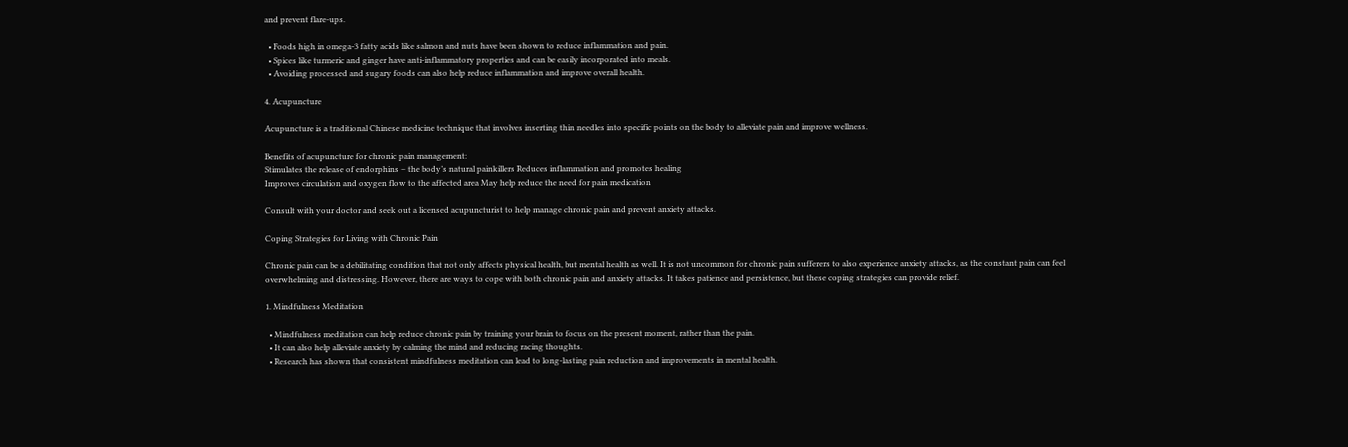and prevent flare-ups.

  • Foods high in omega-3 fatty acids like salmon and nuts have been shown to reduce inflammation and pain.
  • Spices like turmeric and ginger have anti-inflammatory properties and can be easily incorporated into meals.
  • Avoiding processed and sugary foods can also help reduce inflammation and improve overall health.

4. Acupuncture

Acupuncture is a traditional Chinese medicine technique that involves inserting thin needles into specific points on the body to alleviate pain and improve wellness.

Benefits of acupuncture for chronic pain management:
Stimulates the release of endorphins – the body’s natural painkillers Reduces inflammation and promotes healing
Improves circulation and oxygen flow to the affected area May help reduce the need for pain medication

Consult with your doctor and seek out a licensed acupuncturist to help manage chronic pain and prevent anxiety attacks.

Coping Strategies for Living with Chronic Pain

Chronic pain can be a debilitating condition that not only affects physical health, but mental health as well. It is not uncommon for chronic pain sufferers to also experience anxiety attacks, as the constant pain can feel overwhelming and distressing. However, there are ways to cope with both chronic pain and anxiety attacks. It takes patience and persistence, but these coping strategies can provide relief.

1. Mindfulness Meditation

  • Mindfulness meditation can help reduce chronic pain by training your brain to focus on the present moment, rather than the pain.
  • It can also help alleviate anxiety by calming the mind and reducing racing thoughts.
  • Research has shown that consistent mindfulness meditation can lead to long-lasting pain reduction and improvements in mental health.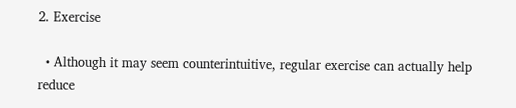2. Exercise

  • Although it may seem counterintuitive, regular exercise can actually help reduce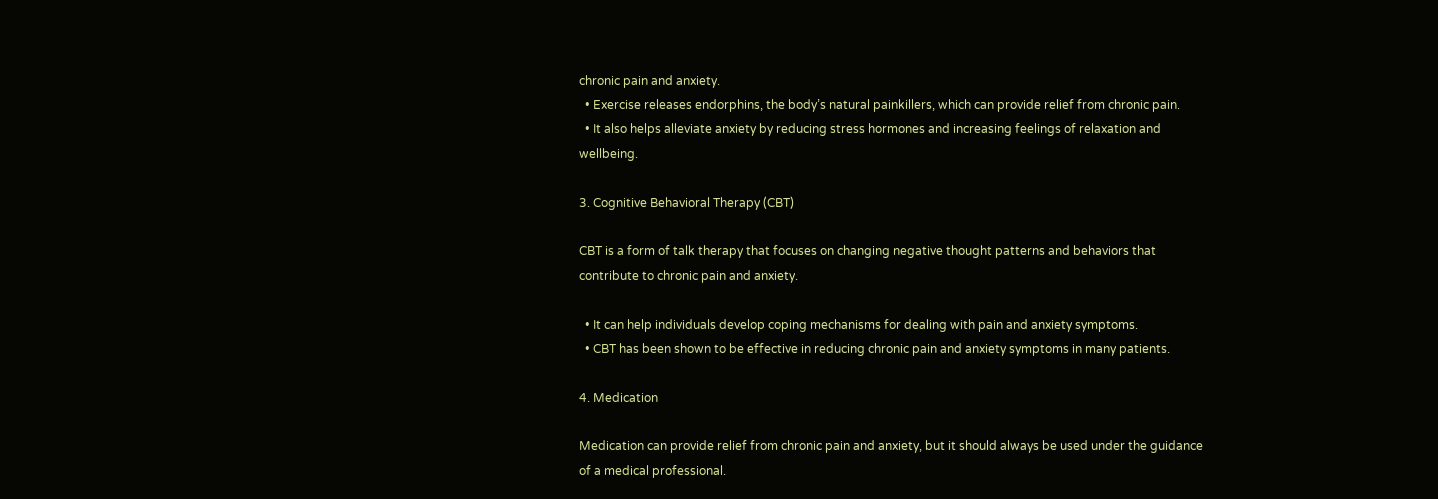chronic pain and anxiety.
  • Exercise releases endorphins, the body’s natural painkillers, which can provide relief from chronic pain.
  • It also helps alleviate anxiety by reducing stress hormones and increasing feelings of relaxation and wellbeing.

3. Cognitive Behavioral Therapy (CBT)

CBT is a form of talk therapy that focuses on changing negative thought patterns and behaviors that contribute to chronic pain and anxiety.

  • It can help individuals develop coping mechanisms for dealing with pain and anxiety symptoms.
  • CBT has been shown to be effective in reducing chronic pain and anxiety symptoms in many patients.

4. Medication

Medication can provide relief from chronic pain and anxiety, but it should always be used under the guidance of a medical professional.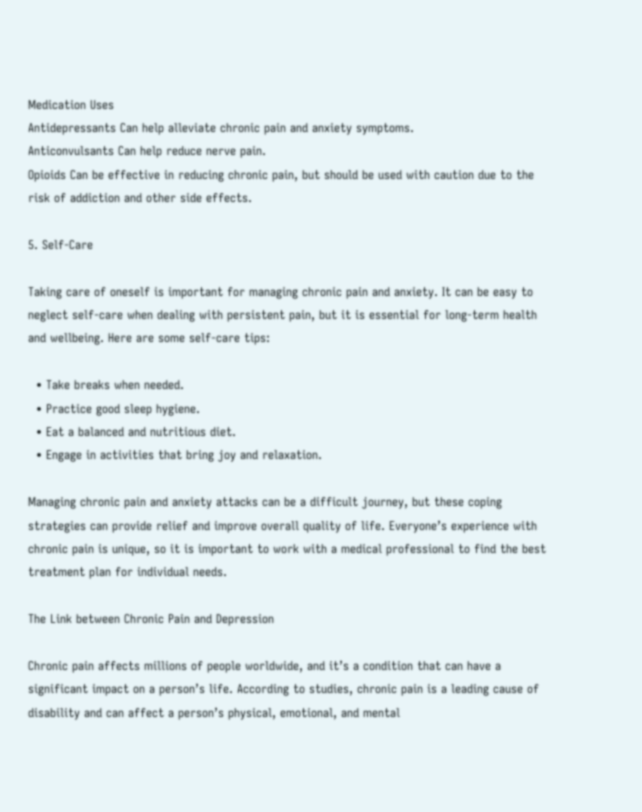Medication Uses
Antidepressants Can help alleviate chronic pain and anxiety symptoms.
Anticonvulsants Can help reduce nerve pain.
Opioids Can be effective in reducing chronic pain, but should be used with caution due to the risk of addiction and other side effects.

5. Self-Care

Taking care of oneself is important for managing chronic pain and anxiety. It can be easy to neglect self-care when dealing with persistent pain, but it is essential for long-term health and wellbeing. Here are some self-care tips:

  • Take breaks when needed.
  • Practice good sleep hygiene.
  • Eat a balanced and nutritious diet.
  • Engage in activities that bring joy and relaxation.

Managing chronic pain and anxiety attacks can be a difficult journey, but these coping strategies can provide relief and improve overall quality of life. Everyone’s experience with chronic pain is unique, so it is important to work with a medical professional to find the best treatment plan for individual needs.

The Link between Chronic Pain and Depression

Chronic pain affects millions of people worldwide, and it’s a condition that can have a significant impact on a person’s life. According to studies, chronic pain is a leading cause of disability and can affect a person’s physical, emotional, and mental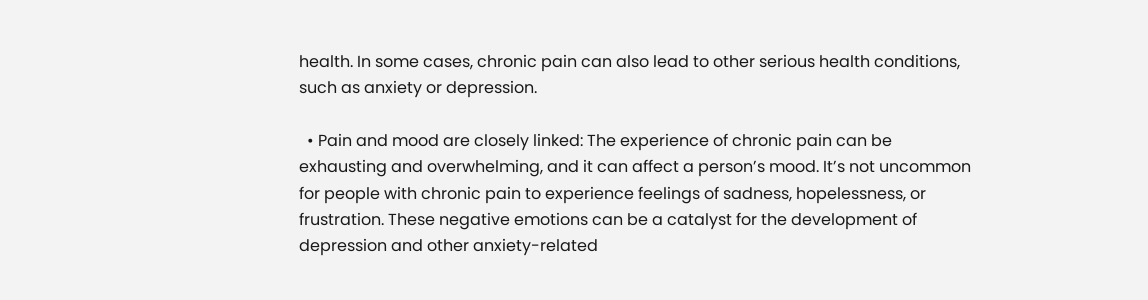health. In some cases, chronic pain can also lead to other serious health conditions, such as anxiety or depression.

  • Pain and mood are closely linked: The experience of chronic pain can be exhausting and overwhelming, and it can affect a person’s mood. It’s not uncommon for people with chronic pain to experience feelings of sadness, hopelessness, or frustration. These negative emotions can be a catalyst for the development of depression and other anxiety-related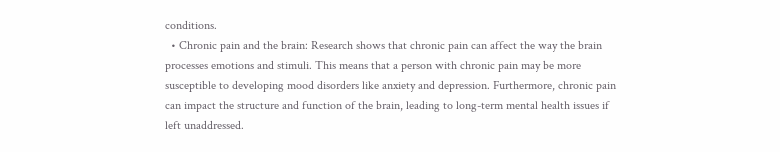conditions.
  • Chronic pain and the brain: Research shows that chronic pain can affect the way the brain processes emotions and stimuli. This means that a person with chronic pain may be more susceptible to developing mood disorders like anxiety and depression. Furthermore, chronic pain can impact the structure and function of the brain, leading to long-term mental health issues if left unaddressed.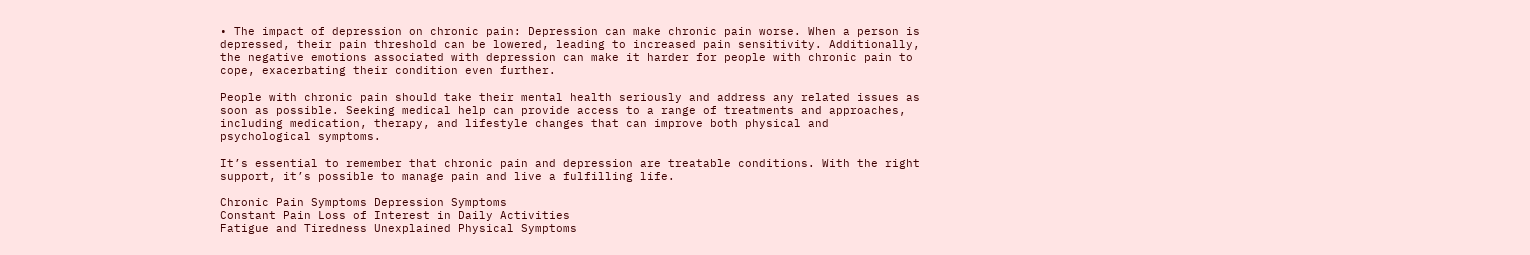• The impact of depression on chronic pain: Depression can make chronic pain worse. When a person is depressed, their pain threshold can be lowered, leading to increased pain sensitivity. Additionally, the negative emotions associated with depression can make it harder for people with chronic pain to cope, exacerbating their condition even further.

People with chronic pain should take their mental health seriously and address any related issues as soon as possible. Seeking medical help can provide access to a range of treatments and approaches, including medication, therapy, and lifestyle changes that can improve both physical and psychological symptoms.

It’s essential to remember that chronic pain and depression are treatable conditions. With the right support, it’s possible to manage pain and live a fulfilling life.

Chronic Pain Symptoms Depression Symptoms
Constant Pain Loss of Interest in Daily Activities
Fatigue and Tiredness Unexplained Physical Symptoms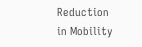Reduction in Mobility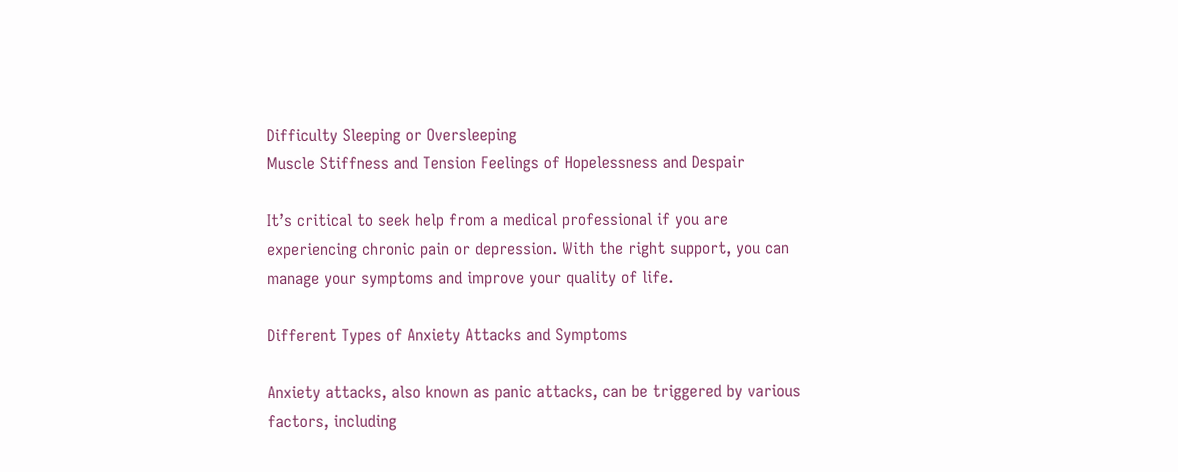Difficulty Sleeping or Oversleeping
Muscle Stiffness and Tension Feelings of Hopelessness and Despair

It’s critical to seek help from a medical professional if you are experiencing chronic pain or depression. With the right support, you can manage your symptoms and improve your quality of life.

Different Types of Anxiety Attacks and Symptoms

Anxiety attacks, also known as panic attacks, can be triggered by various factors, including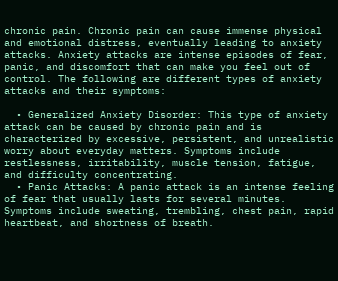chronic pain. Chronic pain can cause immense physical and emotional distress, eventually leading to anxiety attacks. Anxiety attacks are intense episodes of fear, panic, and discomfort that can make you feel out of control. The following are different types of anxiety attacks and their symptoms:

  • Generalized Anxiety Disorder: This type of anxiety attack can be caused by chronic pain and is characterized by excessive, persistent, and unrealistic worry about everyday matters. Symptoms include restlessness, irritability, muscle tension, fatigue, and difficulty concentrating.
  • Panic Attacks: A panic attack is an intense feeling of fear that usually lasts for several minutes. Symptoms include sweating, trembling, chest pain, rapid heartbeat, and shortness of breath.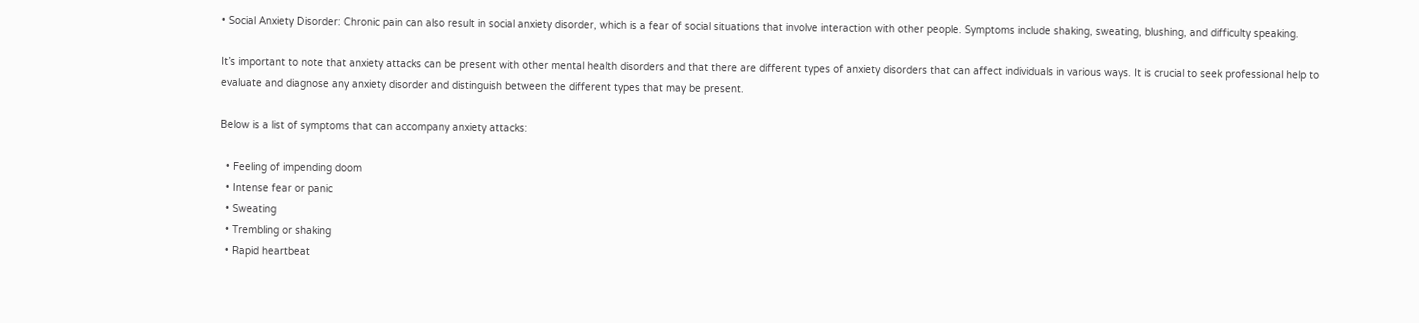• Social Anxiety Disorder: Chronic pain can also result in social anxiety disorder, which is a fear of social situations that involve interaction with other people. Symptoms include shaking, sweating, blushing, and difficulty speaking.

It’s important to note that anxiety attacks can be present with other mental health disorders and that there are different types of anxiety disorders that can affect individuals in various ways. It is crucial to seek professional help to evaluate and diagnose any anxiety disorder and distinguish between the different types that may be present.

Below is a list of symptoms that can accompany anxiety attacks:

  • Feeling of impending doom
  • Intense fear or panic
  • Sweating
  • Trembling or shaking
  • Rapid heartbeat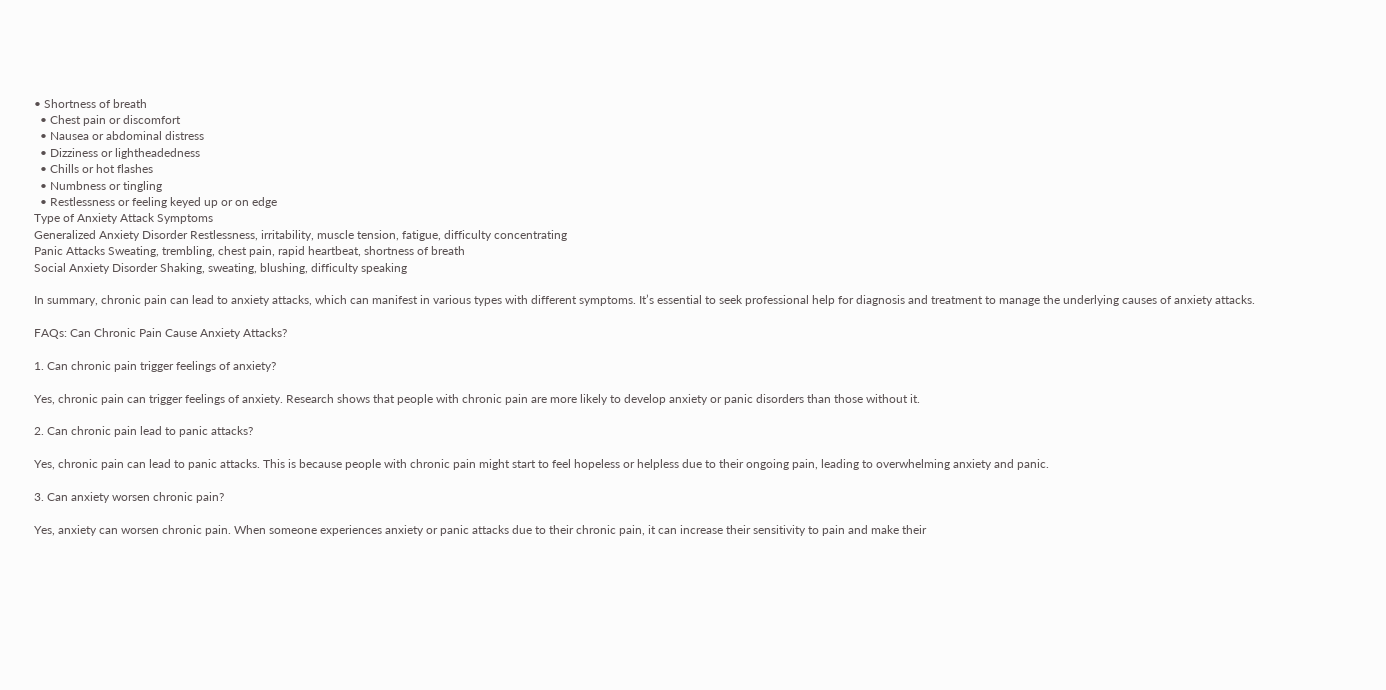• Shortness of breath
  • Chest pain or discomfort
  • Nausea or abdominal distress
  • Dizziness or lightheadedness
  • Chills or hot flashes
  • Numbness or tingling
  • Restlessness or feeling keyed up or on edge
Type of Anxiety Attack Symptoms
Generalized Anxiety Disorder Restlessness, irritability, muscle tension, fatigue, difficulty concentrating
Panic Attacks Sweating, trembling, chest pain, rapid heartbeat, shortness of breath
Social Anxiety Disorder Shaking, sweating, blushing, difficulty speaking

In summary, chronic pain can lead to anxiety attacks, which can manifest in various types with different symptoms. It’s essential to seek professional help for diagnosis and treatment to manage the underlying causes of anxiety attacks.

FAQs: Can Chronic Pain Cause Anxiety Attacks?

1. Can chronic pain trigger feelings of anxiety?

Yes, chronic pain can trigger feelings of anxiety. Research shows that people with chronic pain are more likely to develop anxiety or panic disorders than those without it.

2. Can chronic pain lead to panic attacks?

Yes, chronic pain can lead to panic attacks. This is because people with chronic pain might start to feel hopeless or helpless due to their ongoing pain, leading to overwhelming anxiety and panic.

3. Can anxiety worsen chronic pain?

Yes, anxiety can worsen chronic pain. When someone experiences anxiety or panic attacks due to their chronic pain, it can increase their sensitivity to pain and make their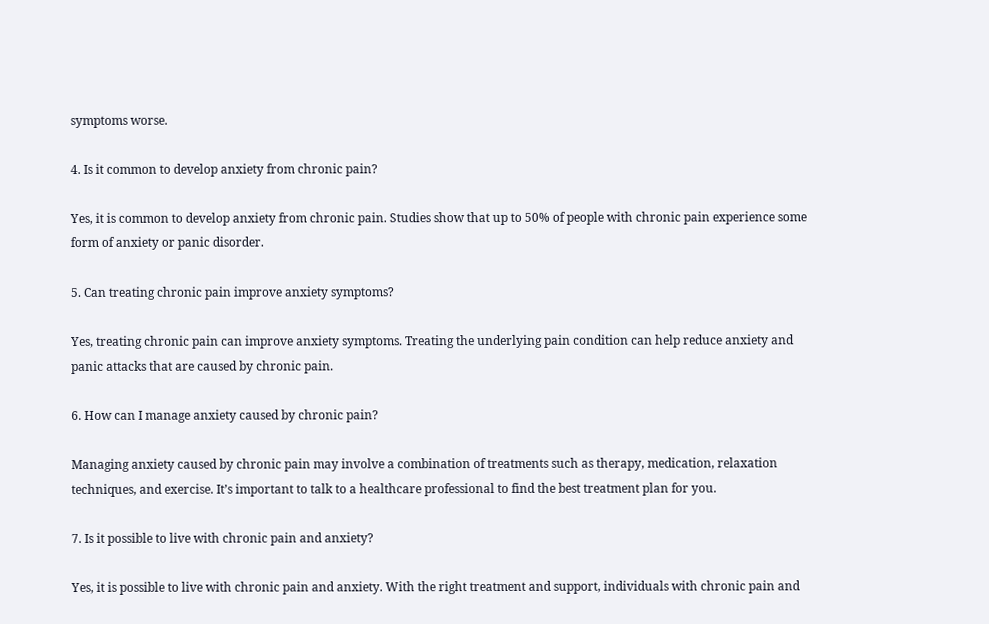symptoms worse.

4. Is it common to develop anxiety from chronic pain?

Yes, it is common to develop anxiety from chronic pain. Studies show that up to 50% of people with chronic pain experience some form of anxiety or panic disorder.

5. Can treating chronic pain improve anxiety symptoms?

Yes, treating chronic pain can improve anxiety symptoms. Treating the underlying pain condition can help reduce anxiety and panic attacks that are caused by chronic pain.

6. How can I manage anxiety caused by chronic pain?

Managing anxiety caused by chronic pain may involve a combination of treatments such as therapy, medication, relaxation techniques, and exercise. It’s important to talk to a healthcare professional to find the best treatment plan for you.

7. Is it possible to live with chronic pain and anxiety?

Yes, it is possible to live with chronic pain and anxiety. With the right treatment and support, individuals with chronic pain and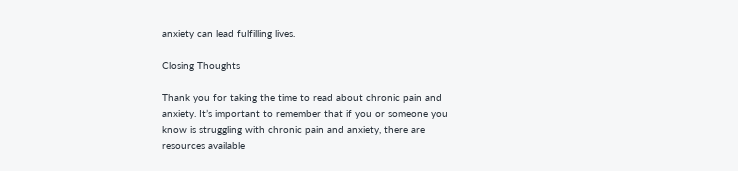anxiety can lead fulfilling lives.

Closing Thoughts

Thank you for taking the time to read about chronic pain and anxiety. It’s important to remember that if you or someone you know is struggling with chronic pain and anxiety, there are resources available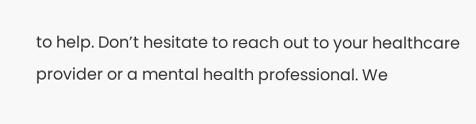to help. Don’t hesitate to reach out to your healthcare provider or a mental health professional. We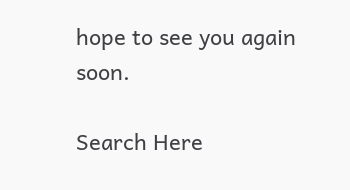hope to see you again soon.

Search Here